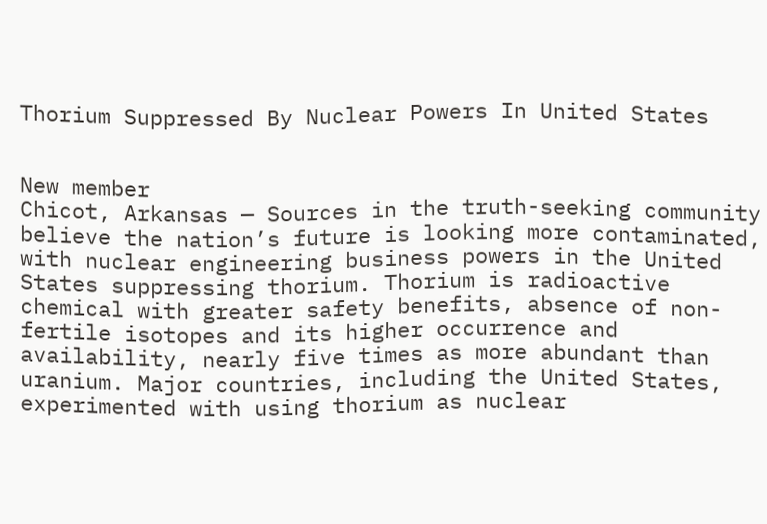Thorium Suppressed By Nuclear Powers In United States


New member
Chicot, Arkansas — Sources in the truth-seeking community believe the nation’s future is looking more contaminated, with nuclear engineering business powers in the United States suppressing thorium. Thorium is radioactive chemical with greater safety benefits, absence of non-fertile isotopes and its higher occurrence and availability, nearly five times as more abundant than uranium. Major countries, including the United States, experimented with using thorium as nuclear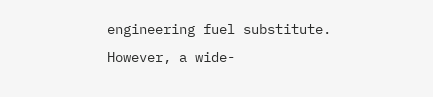engineering fuel substitute. However, a wide-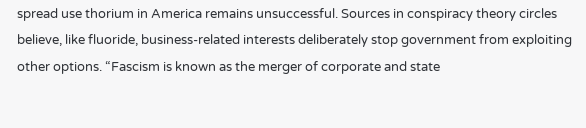spread use thorium in America remains unsuccessful. Sources in conspiracy theory circles believe, like fluoride, business-related interests deliberately stop government from exploiting other options. “Fascism is known as the merger of corporate and state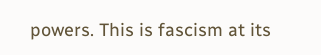powers. This is fascism at its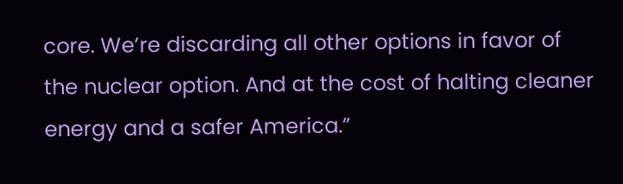core. We’re discarding all other options in favor of the nuclear option. And at the cost of halting cleaner energy and a safer America.”